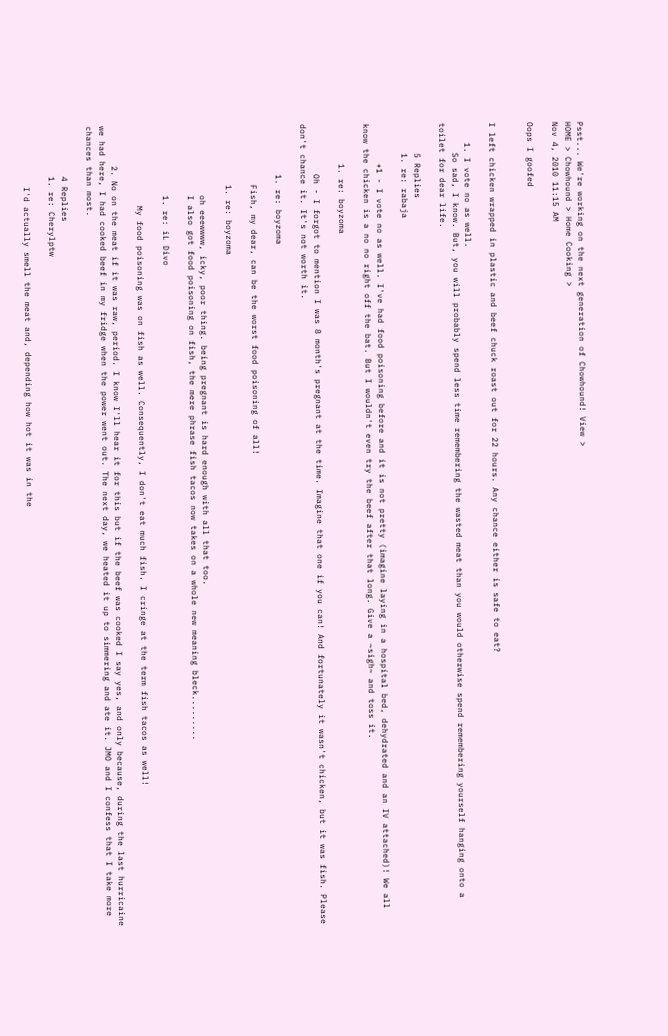Psst... We're working on the next generation of Chowhound! View >
HOME > Chowhound > Home Cooking >
Nov 4, 2010 11:15 AM

Oops I goofed


I left chicken wrapped in plastic and beef chuck roast out for 22 hours. Any chance either is safe to eat?

    1. I vote no as well.
      So sad, I know. But, you will probably spend less time remembering the wasted meat than you would otherwise spend remembering yourself hanging onto a toilet for dear life.

      5 Replies
      1. re: rabaja

        +1 - I vote no as well. I've had food poisoning before and it is not pretty (imagine laying in a hospital bed, dehydrated and an IV attached)! We all know the chicken is a no no right off the bat. But I wouldn't even try the beef after that long. Give a ~sigh~ and toss it.

        1. re: boyzoma

          Oh - I forgot to mention I was 8 month's pregnant at the time. Imagine that one if you can! And fortunately it wasn't chicken, but it was fish. Please don't chance it. It's not worth it.

          1. re: boyzoma

            Fish, my dear, can be the worst food poisoning of all!

            1. re: boyzoma

              oh eeewwww, icky, poor thing. being pregnant is hard enough with all that too.
              I also got food poisoning on fish, the mere phrase fish tacos now takes on a whole new meaning bleck.........

              1. re: iL Divo

                My food poisoning was on fish as well. Consequently, I don't eat much fish. I cringe at the term fish tacos as well!

        2. No on the meat if it was raw, period. I know I'll hear it for this but if the beef was cooked I say yes, and only because, during the last hurricaine we had here, I had cooked beef in my fridge when the power went out. The next day, we heated it up to simmering and ate it. JMO and I confess that I take more chances than most.

          4 Replies
          1. re: Cherylptw

            I'd actually smell the meat and, depending how hot it was in the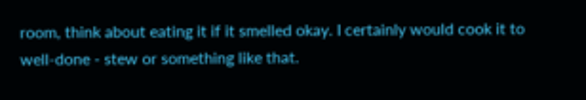room, think about eating it if it smelled okay. I certainly would cook it to well-done - stew or something like that.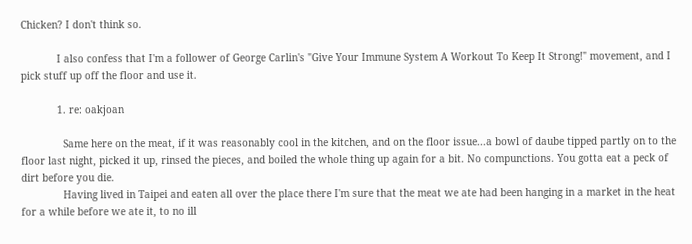Chicken? I don't think so.

            I also confess that I'm a follower of George Carlin's "Give Your Immune System A Workout To Keep It Strong!" movement, and I pick stuff up off the floor and use it.

            1. re: oakjoan

              Same here on the meat, if it was reasonably cool in the kitchen, and on the floor issue...a bowl of daube tipped partly on to the floor last night, picked it up, rinsed the pieces, and boiled the whole thing up again for a bit. No compunctions. You gotta eat a peck of dirt before you die.
              Having lived in Taipei and eaten all over the place there I'm sure that the meat we ate had been hanging in a market in the heat for a while before we ate it, to no ill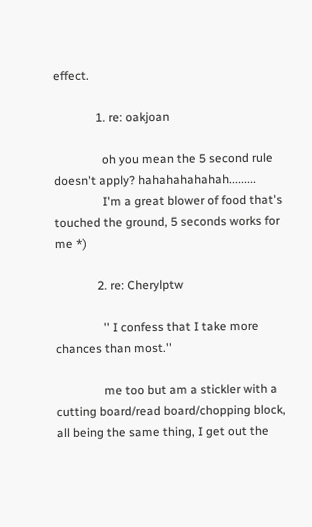effect.

              1. re: oakjoan

                oh you mean the 5 second rule doesn't apply? hahahahahahah.........
                I'm a great blower of food that's touched the ground, 5 seconds works for me *)

              2. re: Cherylptw

                '' I confess that I take more chances than most.''

                me too but am a stickler with a cutting board/read board/chopping block, all being the same thing, I get out the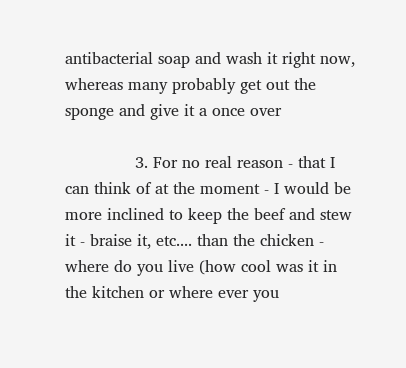antibacterial soap and wash it right now, whereas many probably get out the sponge and give it a once over

              3. For no real reason - that I can think of at the moment - I would be more inclined to keep the beef and stew it - braise it, etc.... than the chicken - where do you live (how cool was it in the kitchen or where ever you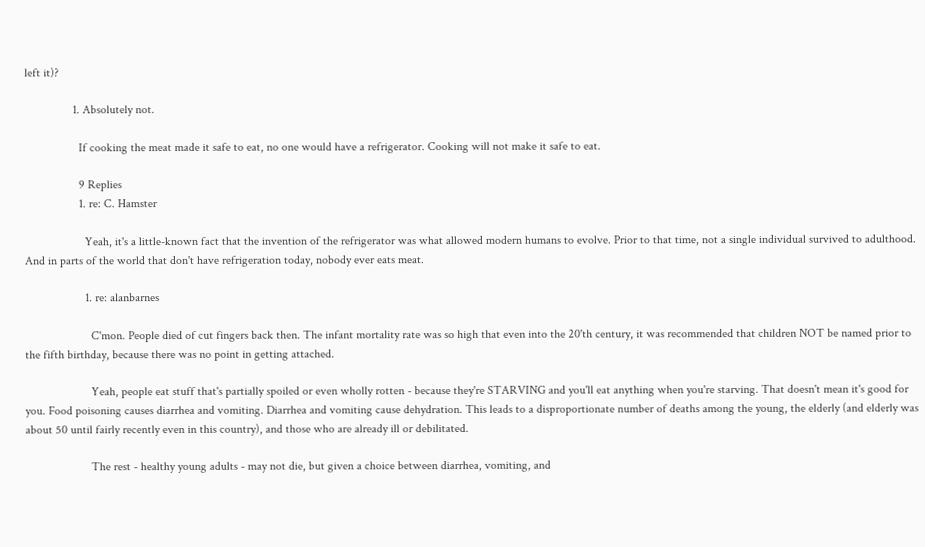left it)?

                1. Absolutely not.

                  If cooking the meat made it safe to eat, no one would have a refrigerator. Cooking will not make it safe to eat.

                  9 Replies
                  1. re: C. Hamster

                    Yeah, it's a little-known fact that the invention of the refrigerator was what allowed modern humans to evolve. Prior to that time, not a single individual survived to adulthood. And in parts of the world that don't have refrigeration today, nobody ever eats meat.

                    1. re: alanbarnes

                      C'mon. People died of cut fingers back then. The infant mortality rate was so high that even into the 20'th century, it was recommended that children NOT be named prior to the fifth birthday, because there was no point in getting attached.

                      Yeah, people eat stuff that's partially spoiled or even wholly rotten - because they're STARVING and you'll eat anything when you're starving. That doesn't mean it's good for you. Food poisoning causes diarrhea and vomiting. Diarrhea and vomiting cause dehydration. This leads to a disproportionate number of deaths among the young, the elderly (and elderly was about 50 until fairly recently even in this country), and those who are already ill or debilitated.

                      The rest - healthy young adults - may not die, but given a choice between diarrhea, vomiting, and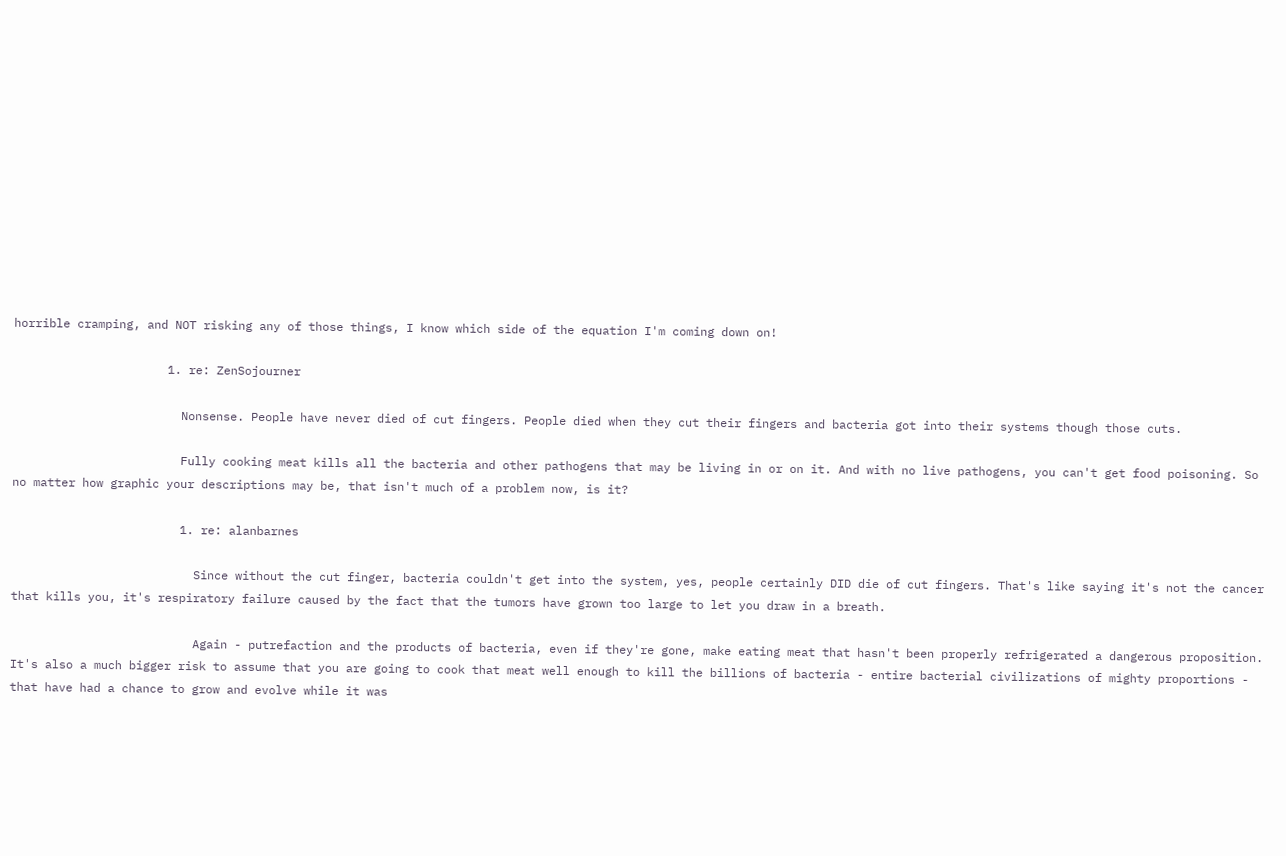horrible cramping, and NOT risking any of those things, I know which side of the equation I'm coming down on!

                      1. re: ZenSojourner

                        Nonsense. People have never died of cut fingers. People died when they cut their fingers and bacteria got into their systems though those cuts.

                        Fully cooking meat kills all the bacteria and other pathogens that may be living in or on it. And with no live pathogens, you can't get food poisoning. So no matter how graphic your descriptions may be, that isn't much of a problem now, is it?

                        1. re: alanbarnes

                          Since without the cut finger, bacteria couldn't get into the system, yes, people certainly DID die of cut fingers. That's like saying it's not the cancer that kills you, it's respiratory failure caused by the fact that the tumors have grown too large to let you draw in a breath.

                          Again - putrefaction and the products of bacteria, even if they're gone, make eating meat that hasn't been properly refrigerated a dangerous proposition. It's also a much bigger risk to assume that you are going to cook that meat well enough to kill the billions of bacteria - entire bacterial civilizations of mighty proportions - that have had a chance to grow and evolve while it was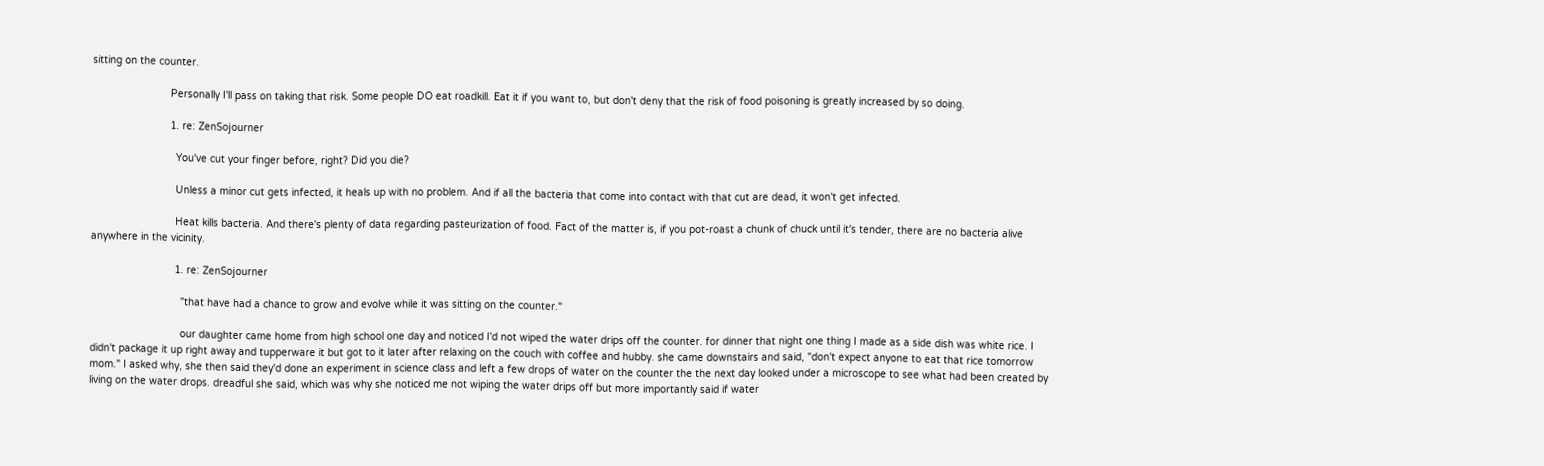sitting on the counter.

                          Personally I'll pass on taking that risk. Some people DO eat roadkill. Eat it if you want to, but don't deny that the risk of food poisoning is greatly increased by so doing.

                          1. re: ZenSojourner

                            You've cut your finger before, right? Did you die?

                            Unless a minor cut gets infected, it heals up with no problem. And if all the bacteria that come into contact with that cut are dead, it won't get infected.

                            Heat kills bacteria. And there's plenty of data regarding pasteurization of food. Fact of the matter is, if you pot-roast a chunk of chuck until it's tender, there are no bacteria alive anywhere in the vicinity.

                            1. re: ZenSojourner

                              "that have had a chance to grow and evolve while it was sitting on the counter."

                              our daughter came home from high school one day and noticed I'd not wiped the water drips off the counter. for dinner that night one thing I made as a side dish was white rice. I didn't package it up right away and tupperware it but got to it later after relaxing on the couch with coffee and hubby. she came downstairs and said, "don't expect anyone to eat that rice tomorrow mom." I asked why, she then said they'd done an experiment in science class and left a few drops of water on the counter the the next day looked under a microscope to see what had been created by living on the water drops. dreadful she said, which was why she noticed me not wiping the water drips off but more importantly said if water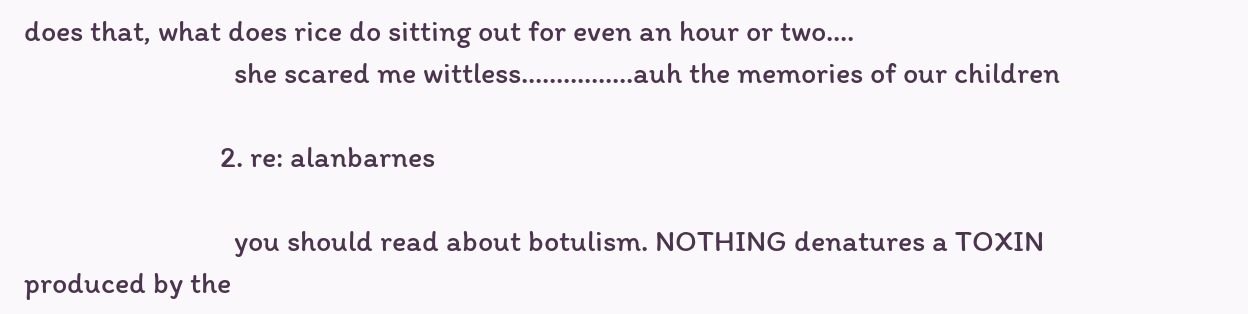does that, what does rice do sitting out for even an hour or two....
                              she scared me wittless................auh the memories of our children

                            2. re: alanbarnes

                              you should read about botulism. NOTHING denatures a TOXIN produced by the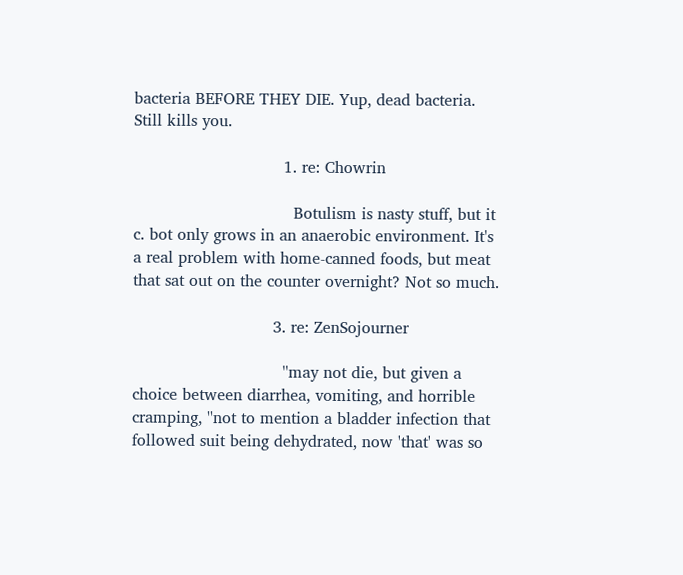bacteria BEFORE THEY DIE. Yup, dead bacteria. Still kills you.

                              1. re: Chowrin

                                Botulism is nasty stuff, but it c. bot only grows in an anaerobic environment. It's a real problem with home-canned foods, but meat that sat out on the counter overnight? Not so much.

                            3. re: ZenSojourner

                              ''may not die, but given a choice between diarrhea, vomiting, and horrible cramping, ''not to mention a bladder infection that followed suit being dehydrated, now 'that' was so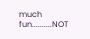much fun..........NOT